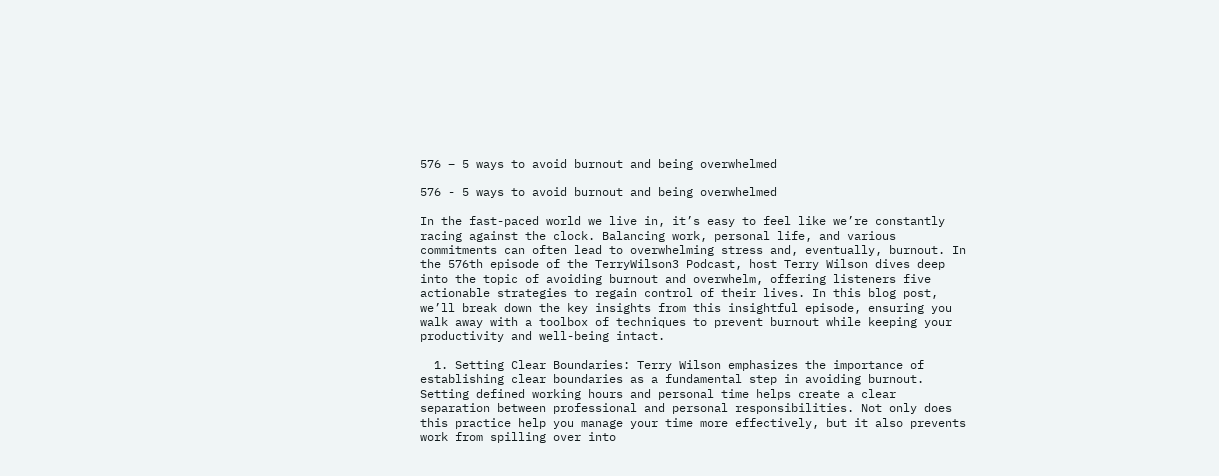576 – 5 ways to avoid burnout and being overwhelmed

576 - 5 ways to avoid burnout and being overwhelmed

In the fast-paced world we live in, it’s easy to feel like we’re constantly racing against the clock. Balancing work, personal life, and various commitments can often lead to overwhelming stress and, eventually, burnout. In the 576th episode of the TerryWilson3 Podcast, host Terry Wilson dives deep into the topic of avoiding burnout and overwhelm, offering listeners five actionable strategies to regain control of their lives. In this blog post, we’ll break down the key insights from this insightful episode, ensuring you walk away with a toolbox of techniques to prevent burnout while keeping your productivity and well-being intact.

  1. Setting Clear Boundaries: Terry Wilson emphasizes the importance of establishing clear boundaries as a fundamental step in avoiding burnout. Setting defined working hours and personal time helps create a clear separation between professional and personal responsibilities. Not only does this practice help you manage your time more effectively, but it also prevents work from spilling over into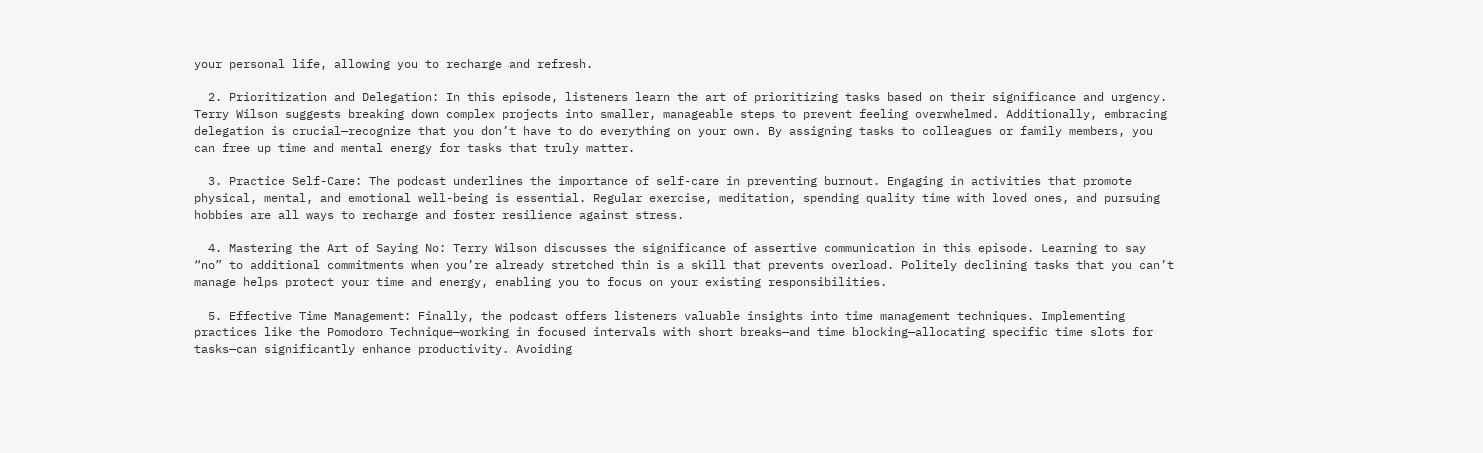your personal life, allowing you to recharge and refresh.

  2. Prioritization and Delegation: In this episode, listeners learn the art of prioritizing tasks based on their significance and urgency. Terry Wilson suggests breaking down complex projects into smaller, manageable steps to prevent feeling overwhelmed. Additionally, embracing delegation is crucial—recognize that you don’t have to do everything on your own. By assigning tasks to colleagues or family members, you can free up time and mental energy for tasks that truly matter.

  3. Practice Self-Care: The podcast underlines the importance of self-care in preventing burnout. Engaging in activities that promote physical, mental, and emotional well-being is essential. Regular exercise, meditation, spending quality time with loved ones, and pursuing hobbies are all ways to recharge and foster resilience against stress.

  4. Mastering the Art of Saying No: Terry Wilson discusses the significance of assertive communication in this episode. Learning to say “no” to additional commitments when you’re already stretched thin is a skill that prevents overload. Politely declining tasks that you can’t manage helps protect your time and energy, enabling you to focus on your existing responsibilities.

  5. Effective Time Management: Finally, the podcast offers listeners valuable insights into time management techniques. Implementing practices like the Pomodoro Technique—working in focused intervals with short breaks—and time blocking—allocating specific time slots for tasks—can significantly enhance productivity. Avoiding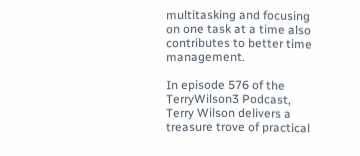multitasking and focusing on one task at a time also contributes to better time management.

In episode 576 of the TerryWilson3 Podcast, Terry Wilson delivers a treasure trove of practical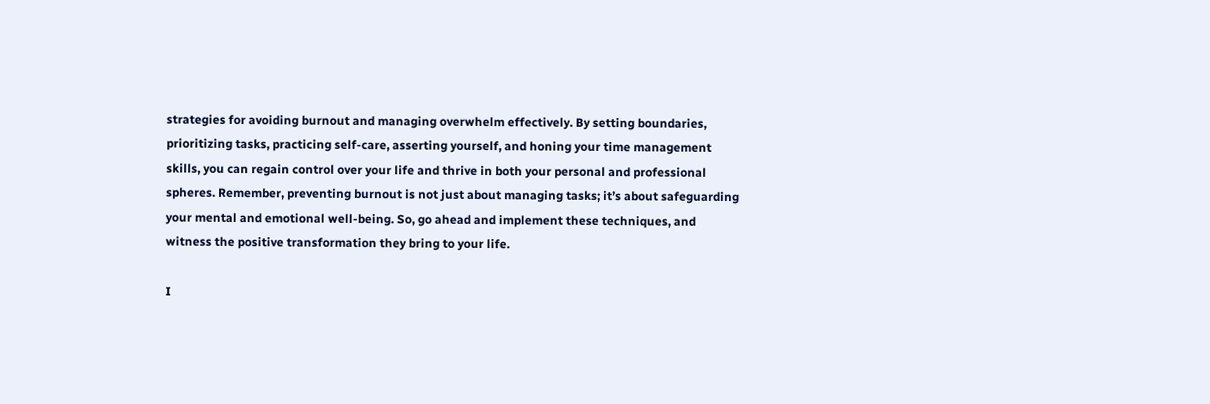strategies for avoiding burnout and managing overwhelm effectively. By setting boundaries, prioritizing tasks, practicing self-care, asserting yourself, and honing your time management skills, you can regain control over your life and thrive in both your personal and professional spheres. Remember, preventing burnout is not just about managing tasks; it’s about safeguarding your mental and emotional well-being. So, go ahead and implement these techniques, and witness the positive transformation they bring to your life.

I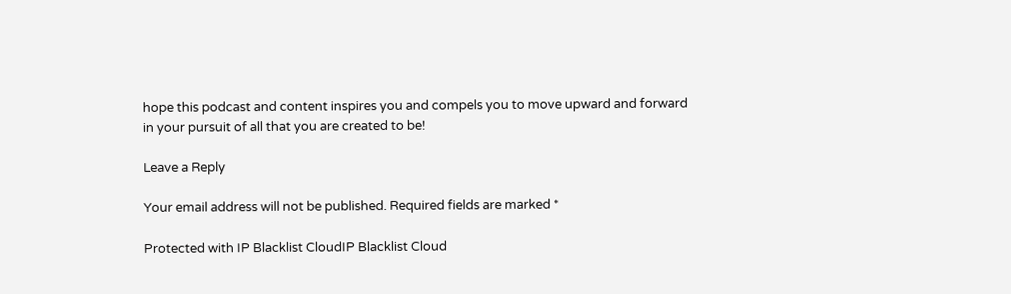hope this podcast and content inspires you and compels you to move upward and forward in your pursuit of all that you are created to be!

Leave a Reply

Your email address will not be published. Required fields are marked *

Protected with IP Blacklist CloudIP Blacklist Cloud